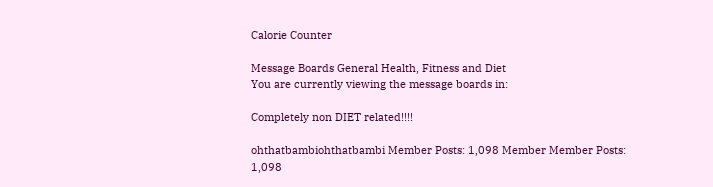Calorie Counter

Message Boards General Health, Fitness and Diet
You are currently viewing the message boards in:

Completely non DIET related!!!!

ohthatbambiohthatbambi Member Posts: 1,098 Member Member Posts: 1,098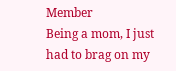Member
Being a mom, I just had to brag on my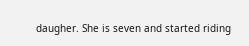daugher. She is seven and started riding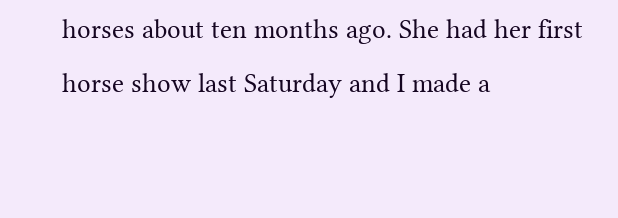horses about ten months ago. She had her first horse show last Saturday and I made a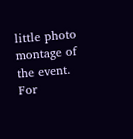little photo montage of the event. For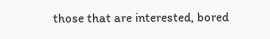those that are interested, bored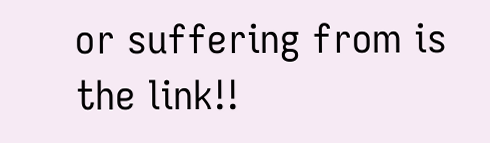or suffering from is the link!!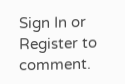Sign In or Register to comment.